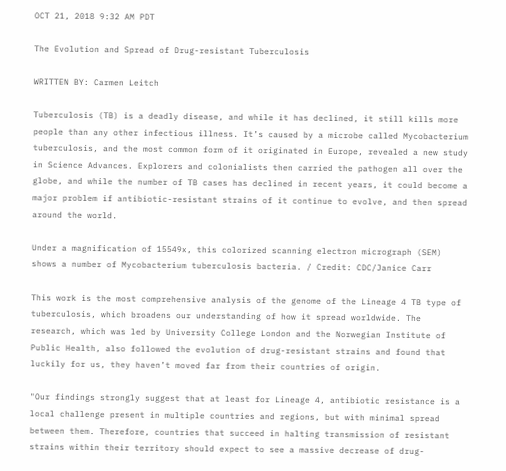OCT 21, 2018 9:32 AM PDT

The Evolution and Spread of Drug-resistant Tuberculosis

WRITTEN BY: Carmen Leitch

Tuberculosis (TB) is a deadly disease, and while it has declined, it still kills more people than any other infectious illness. It’s caused by a microbe called Mycobacterium tuberculosis, and the most common form of it originated in Europe, revealed a new study in Science Advances. Explorers and colonialists then carried the pathogen all over the globe, and while the number of TB cases has declined in recent years, it could become a major problem if antibiotic-resistant strains of it continue to evolve, and then spread around the world.

Under a magnification of 15549x, this colorized scanning electron micrograph (SEM) shows a number of Mycobacterium tuberculosis bacteria. / Credit: CDC/Janice Carr

This work is the most comprehensive analysis of the genome of the Lineage 4 TB type of tuberculosis, which broadens our understanding of how it spread worldwide. The research, which was led by University College London and the Norwegian Institute of Public Health, also followed the evolution of drug-resistant strains and found that luckily for us, they haven’t moved far from their countries of origin.

"Our findings strongly suggest that at least for Lineage 4, antibiotic resistance is a local challenge present in multiple countries and regions, but with minimal spread between them. Therefore, countries that succeed in halting transmission of resistant strains within their territory should expect to see a massive decrease of drug-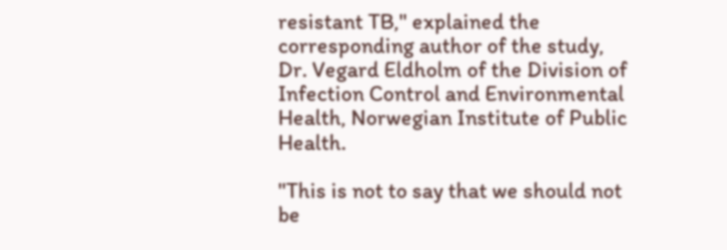resistant TB," explained the corresponding author of the study, Dr. Vegard Eldholm of the Division of Infection Control and Environmental Health, Norwegian Institute of Public Health.

"This is not to say that we should not be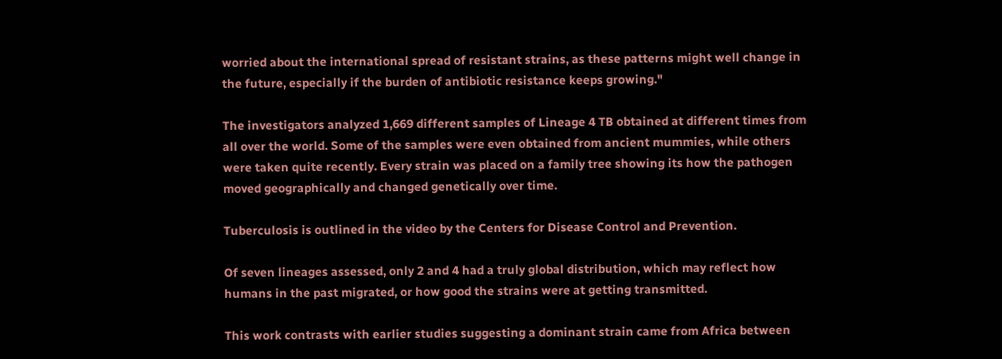worried about the international spread of resistant strains, as these patterns might well change in the future, especially if the burden of antibiotic resistance keeps growing."

The investigators analyzed 1,669 different samples of Lineage 4 TB obtained at different times from all over the world. Some of the samples were even obtained from ancient mummies, while others were taken quite recently. Every strain was placed on a family tree showing its how the pathogen moved geographically and changed genetically over time.

Tuberculosis is outlined in the video by the Centers for Disease Control and Prevention.

Of seven lineages assessed, only 2 and 4 had a truly global distribution, which may reflect how humans in the past migrated, or how good the strains were at getting transmitted.

This work contrasts with earlier studies suggesting a dominant strain came from Africa between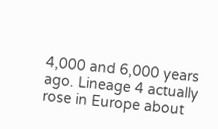4,000 and 6,000 years ago. Lineage 4 actually rose in Europe about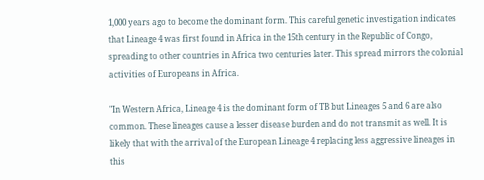1,000 years ago to become the dominant form. This careful genetic investigation indicates that Lineage 4 was first found in Africa in the 15th century in the Republic of Congo, spreading to other countries in Africa two centuries later. This spread mirrors the colonial activities of Europeans in Africa.

"In Western Africa, Lineage 4 is the dominant form of TB but Lineages 5 and 6 are also common. These lineages cause a lesser disease burden and do not transmit as well. It is likely that with the arrival of the European Lineage 4 replacing less aggressive lineages in this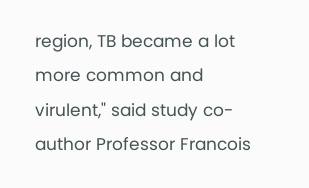region, TB became a lot more common and virulent," said study co-author Professor Francois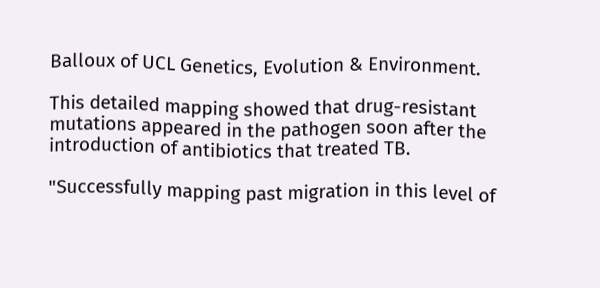Balloux of UCL Genetics, Evolution & Environment.

This detailed mapping showed that drug-resistant mutations appeared in the pathogen soon after the introduction of antibiotics that treated TB.

"Successfully mapping past migration in this level of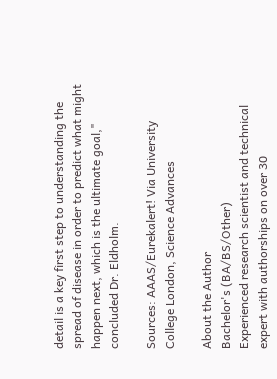detail is a key first step to understanding the spread of disease in order to predict what might happen next, which is the ultimate goal," concluded Dr. Eldholm.

Sources: AAAS/Eurekalert! Via University College London, Science Advances

About the Author
Bachelor's (BA/BS/Other)
Experienced research scientist and technical expert with authorships on over 30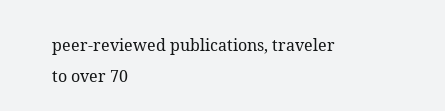peer-reviewed publications, traveler to over 70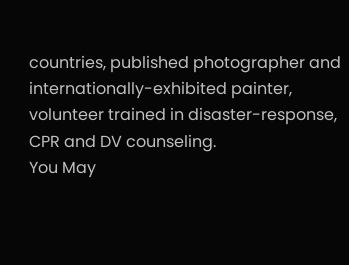countries, published photographer and internationally-exhibited painter, volunteer trained in disaster-response, CPR and DV counseling.
You May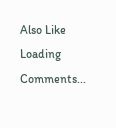Also Like
Loading Comments...